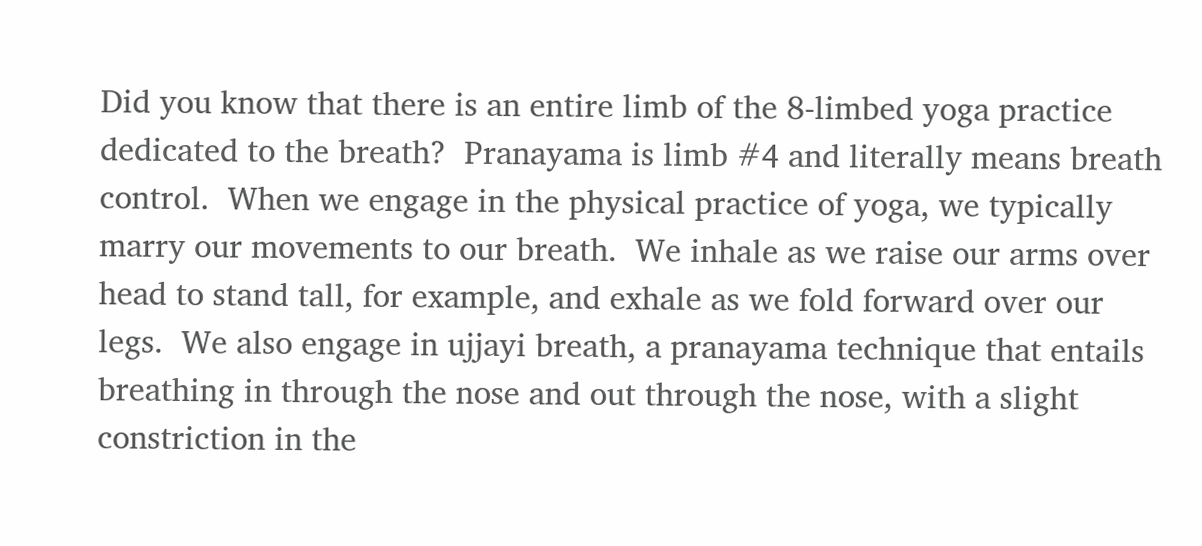Did you know that there is an entire limb of the 8-limbed yoga practice dedicated to the breath?  Pranayama is limb #4 and literally means breath control.  When we engage in the physical practice of yoga, we typically marry our movements to our breath.  We inhale as we raise our arms over head to stand tall, for example, and exhale as we fold forward over our legs.  We also engage in ujjayi breath, a pranayama technique that entails breathing in through the nose and out through the nose, with a slight constriction in the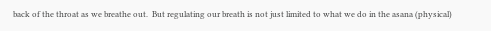back of the throat as we breathe out.  But regulating our breath is not just limited to what we do in the asana (physical)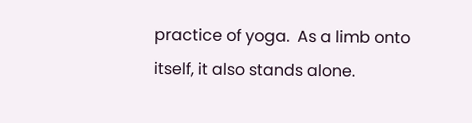practice of yoga.  As a limb onto itself, it also stands alone.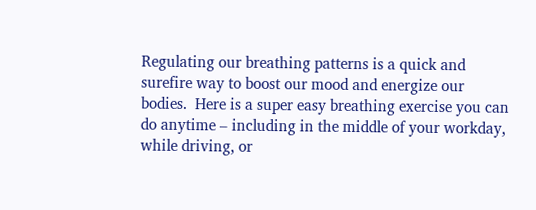Regulating our breathing patterns is a quick and surefire way to boost our mood and energize our bodies.  Here is a super easy breathing exercise you can do anytime – including in the middle of your workday, while driving, or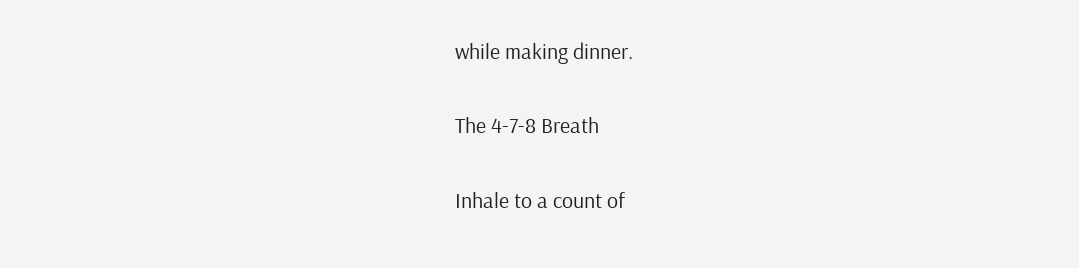while making dinner.

The 4-7-8 Breath

Inhale to a count of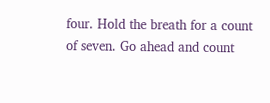four. Hold the breath for a count of seven. Go ahead and count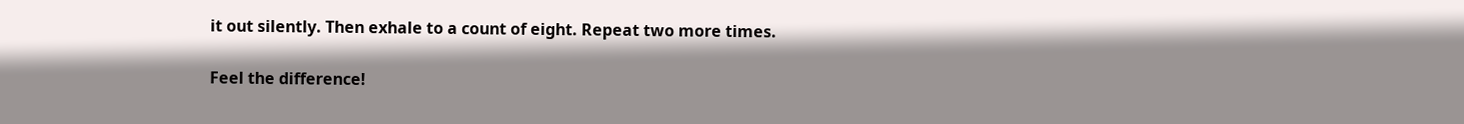it out silently. Then exhale to a count of eight. Repeat two more times.

Feel the difference!